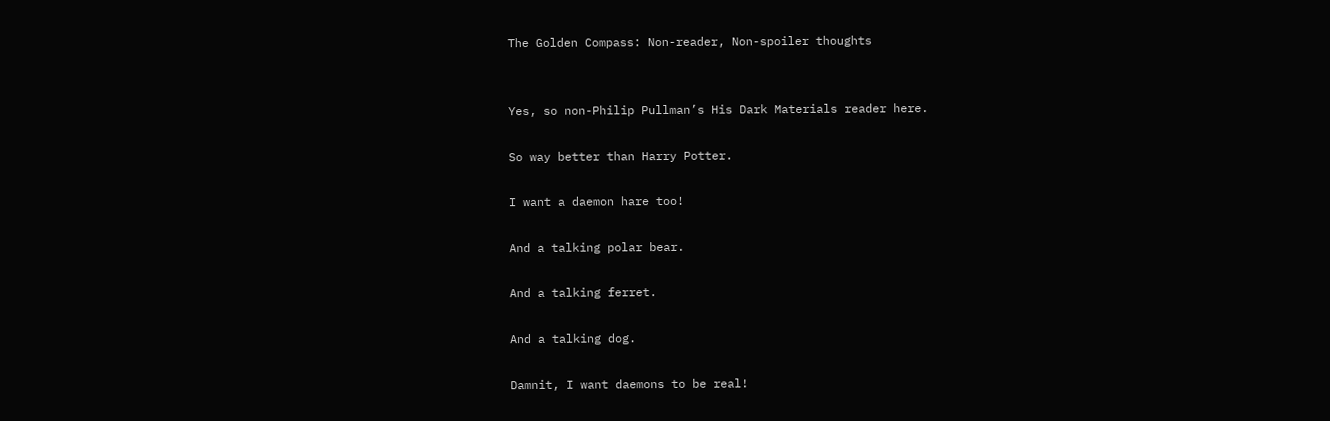The Golden Compass: Non-reader, Non-spoiler thoughts


Yes, so non-Philip Pullman’s His Dark Materials reader here.

So way better than Harry Potter.

I want a daemon hare too!

And a talking polar bear.

And a talking ferret.

And a talking dog.

Damnit, I want daemons to be real!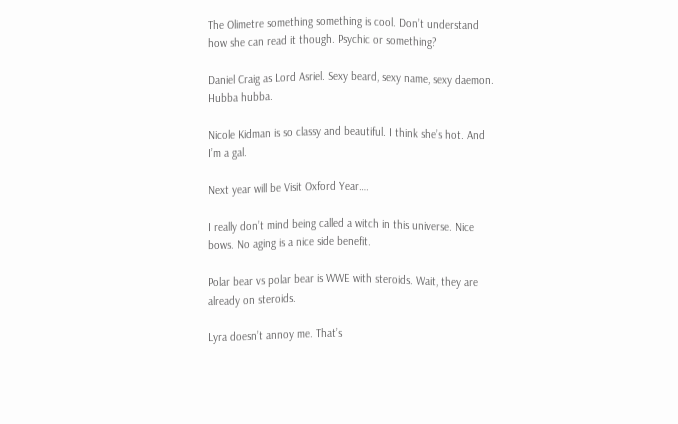The Olimetre something something is cool. Don’t understand how she can read it though. Psychic or something?

Daniel Craig as Lord Asriel. Sexy beard, sexy name, sexy daemon. Hubba hubba.

Nicole Kidman is so classy and beautiful. I think she’s hot. And I’m a gal.

Next year will be Visit Oxford Year….

I really don’t mind being called a witch in this universe. Nice bows. No aging is a nice side benefit.

Polar bear vs polar bear is WWE with steroids. Wait, they are already on steroids.

Lyra doesn’t annoy me. That’s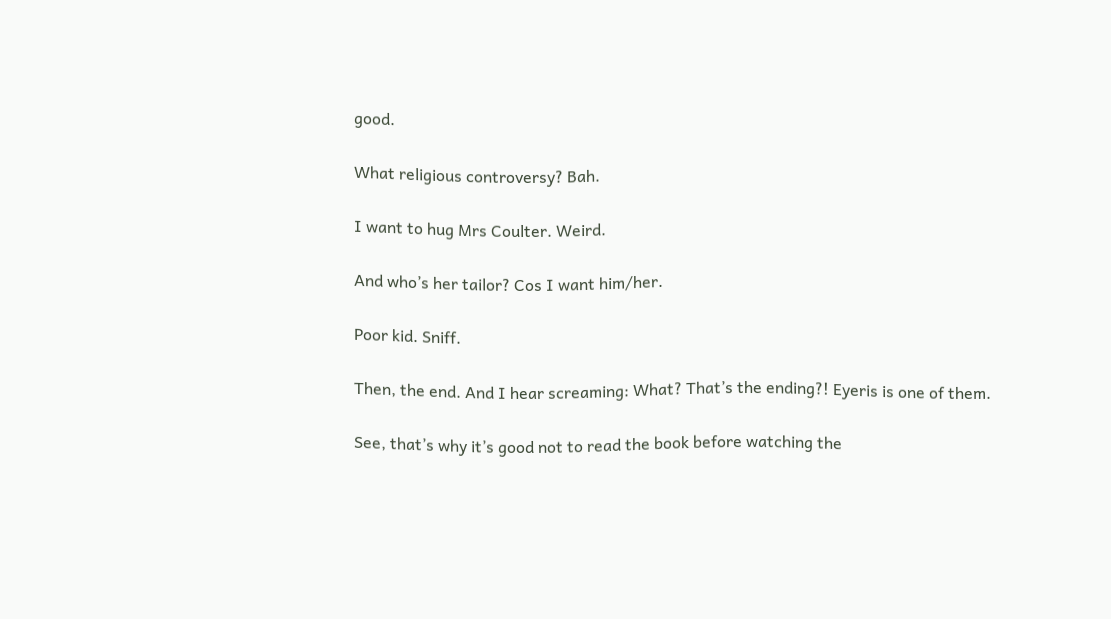good.

What religious controversy? Bah.

I want to hug Mrs Coulter. Weird.

And who’s her tailor? Cos I want him/her.

Poor kid. Sniff.

Then, the end. And I hear screaming: What? That’s the ending?! Eyeris is one of them.

See, that’s why it’s good not to read the book before watching the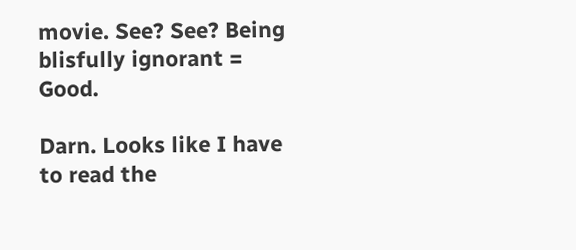movie. See? See? Being blisfully ignorant = Good.

Darn. Looks like I have to read the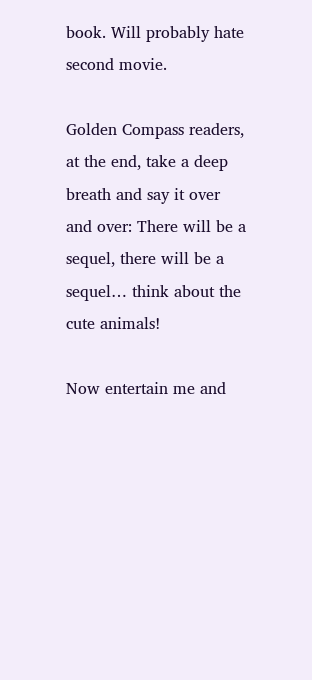book. Will probably hate second movie.

Golden Compass readers, at the end, take a deep breath and say it over and over: There will be a sequel, there will be a sequel… think about the cute animals!

Now entertain me and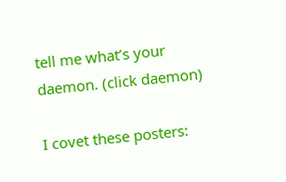tell me what’s your daemon. (click daemon)

I covet these posters: